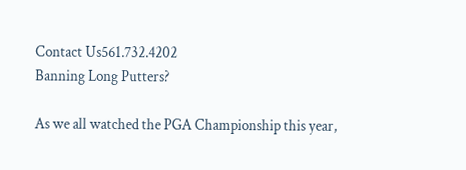Contact Us561.732.4202
Banning Long Putters?

As we all watched the PGA Championship this year,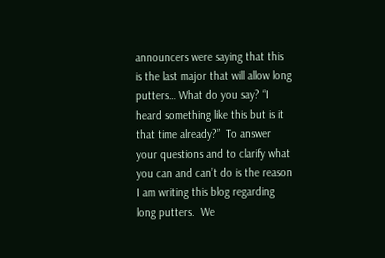announcers were saying that this is the last major that will allow long putters… What do you say? “I heard something like this but is it that time already?”  To answer your questions and to clarify what you can and can’t do is the reason I am writing this blog regarding long putters.  We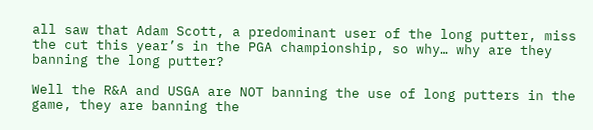all saw that Adam Scott, a predominant user of the long putter, miss the cut this year’s in the PGA championship, so why… why are they banning the long putter?

Well the R&A and USGA are NOT banning the use of long putters in the game, they are banning the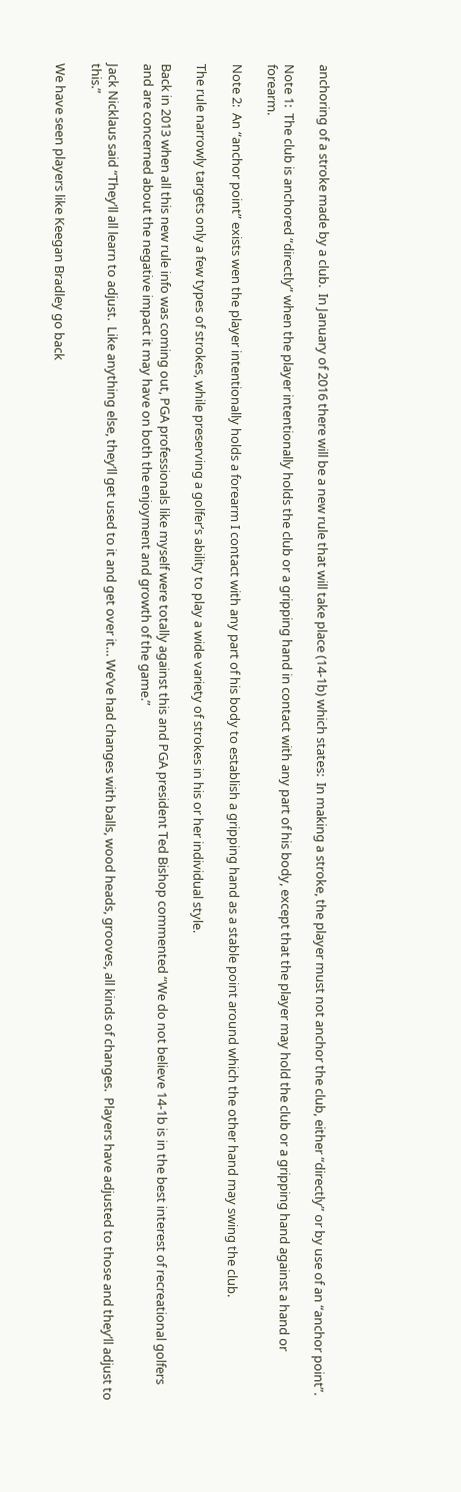anchoring of a stroke made by a club.  In January of 2016 there will be a new rule that will take place (14-1b) which states:  In making a stroke, the player must not anchor the club, either “directly” or by use of an “anchor point”.

Note 1:  The club is anchored “directly” when the player intentionally holds the club or a gripping hand in contact with any part of his body, except that the player may hold the club or a gripping hand against a hand or forearm.

Note 2:  An “anchor point” exists wen the player intentionally holds a forearm I contact with any part of his body to establish a gripping hand as a stable point around which the other hand may swing the club.

The rule narrowly targets only a few types of strokes, while preserving a golfer’s ability to play a wide variety of strokes in his or her individual style.

Back in 2013 when all this new rule info was coming out, PGA professionals like myself were totally against this and PGA president Ted Bishop commented “We do not believe 14-1b is in the best interest of recreational golfers and are concerned about the negative impact it may have on both the enjoyment and growth of the game.”

Jack Nicklaus said “They’ll all learn to adjust.  Like anything else, they’ll get used to it and get over it… We’ve had changes with balls, wood heads, grooves, all kinds of changes.  Players have adjusted to those and they’ll adjust to this.”

We have seen players like Keegan Bradley go back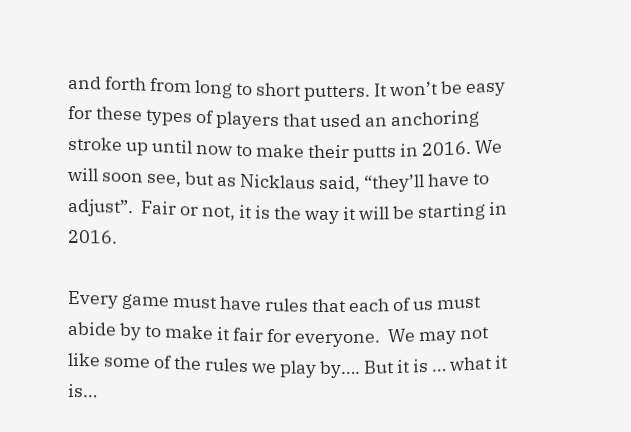and forth from long to short putters. It won’t be easy for these types of players that used an anchoring stroke up until now to make their putts in 2016. We will soon see, but as Nicklaus said, “they’ll have to adjust”.  Fair or not, it is the way it will be starting in 2016.

Every game must have rules that each of us must abide by to make it fair for everyone.  We may not like some of the rules we play by…. But it is … what it is…